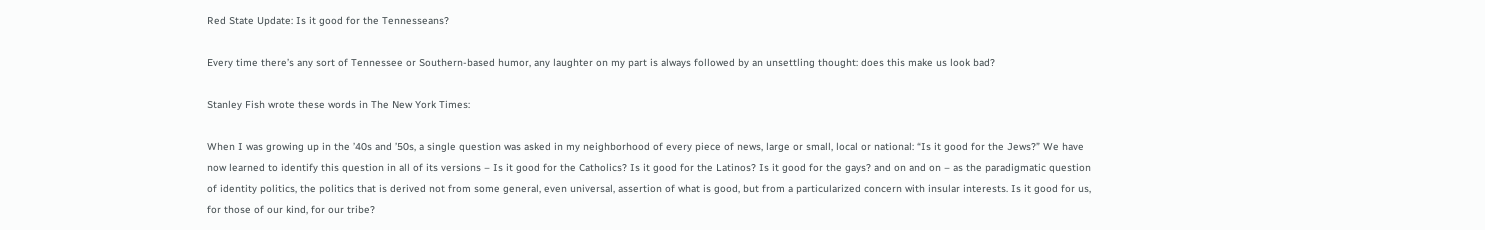Red State Update: Is it good for the Tennesseans?

Every time there’s any sort of Tennessee or Southern-based humor, any laughter on my part is always followed by an unsettling thought: does this make us look bad?

Stanley Fish wrote these words in The New York Times:

When I was growing up in the ’40s and ’50s, a single question was asked in my neighborhood of every piece of news, large or small, local or national: “Is it good for the Jews?” We have now learned to identify this question in all of its versions – Is it good for the Catholics? Is it good for the Latinos? Is it good for the gays? and on and on – as the paradigmatic question of identity politics, the politics that is derived not from some general, even universal, assertion of what is good, but from a particularized concern with insular interests. Is it good for us, for those of our kind, for our tribe?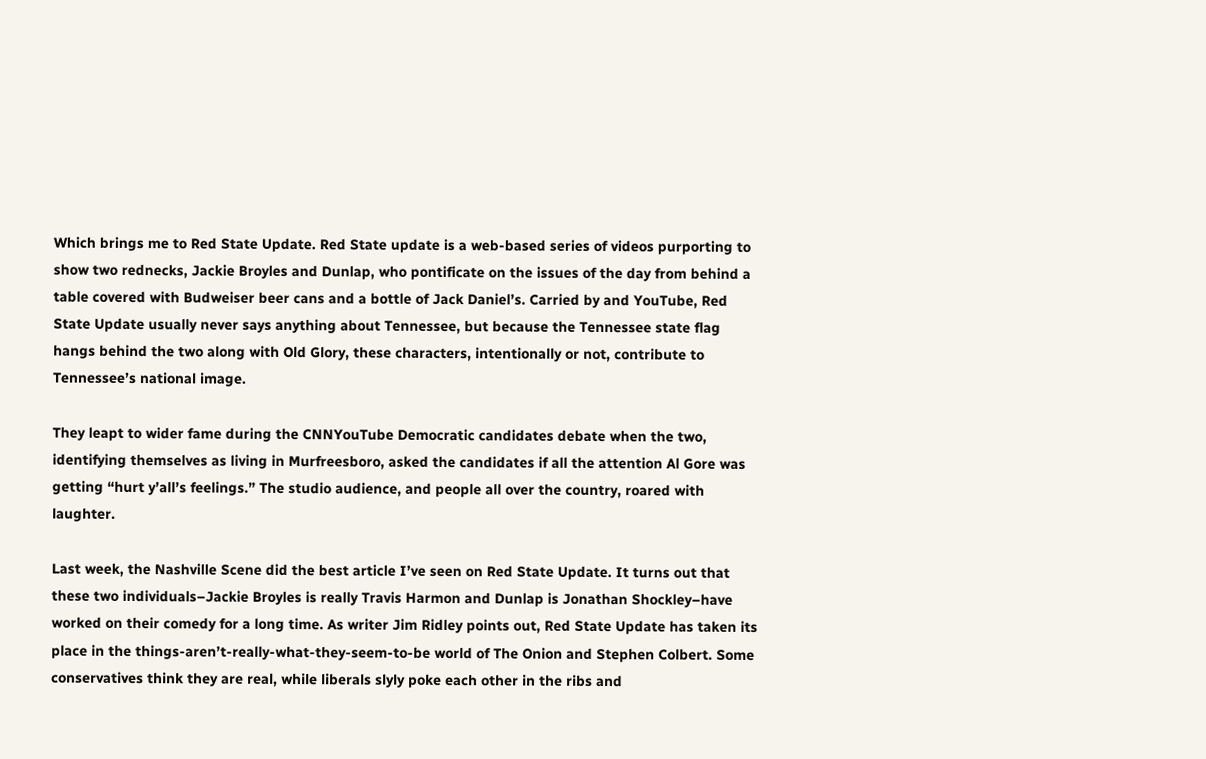Which brings me to Red State Update. Red State update is a web-based series of videos purporting to show two rednecks, Jackie Broyles and Dunlap, who pontificate on the issues of the day from behind a table covered with Budweiser beer cans and a bottle of Jack Daniel’s. Carried by and YouTube, Red State Update usually never says anything about Tennessee, but because the Tennessee state flag hangs behind the two along with Old Glory, these characters, intentionally or not, contribute to Tennessee’s national image.

They leapt to wider fame during the CNNYouTube Democratic candidates debate when the two, identifying themselves as living in Murfreesboro, asked the candidates if all the attention Al Gore was getting “hurt y’all’s feelings.” The studio audience, and people all over the country, roared with laughter.

Last week, the Nashville Scene did the best article I’ve seen on Red State Update. It turns out that these two individuals–Jackie Broyles is really Travis Harmon and Dunlap is Jonathan Shockley–have worked on their comedy for a long time. As writer Jim Ridley points out, Red State Update has taken its place in the things-aren’t-really-what-they-seem-to-be world of The Onion and Stephen Colbert. Some conservatives think they are real, while liberals slyly poke each other in the ribs and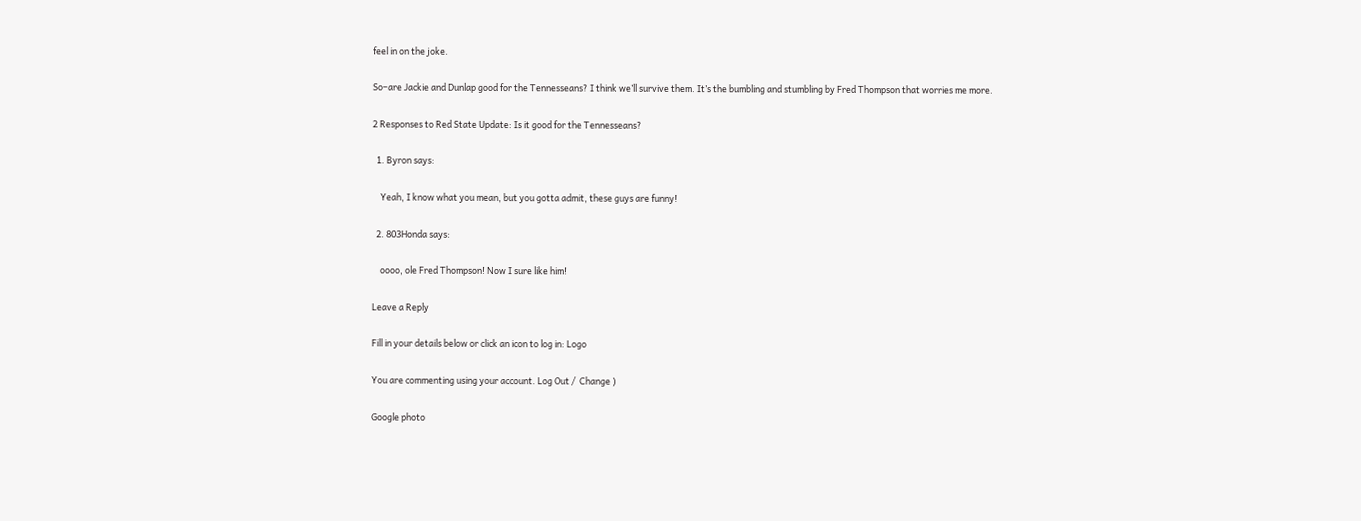feel in on the joke.

So–are Jackie and Dunlap good for the Tennesseans? I think we’ll survive them. It’s the bumbling and stumbling by Fred Thompson that worries me more.

2 Responses to Red State Update: Is it good for the Tennesseans?

  1. Byron says:

    Yeah, I know what you mean, but you gotta admit, these guys are funny!

  2. 803Honda says:

    oooo, ole Fred Thompson! Now I sure like him!

Leave a Reply

Fill in your details below or click an icon to log in: Logo

You are commenting using your account. Log Out /  Change )

Google photo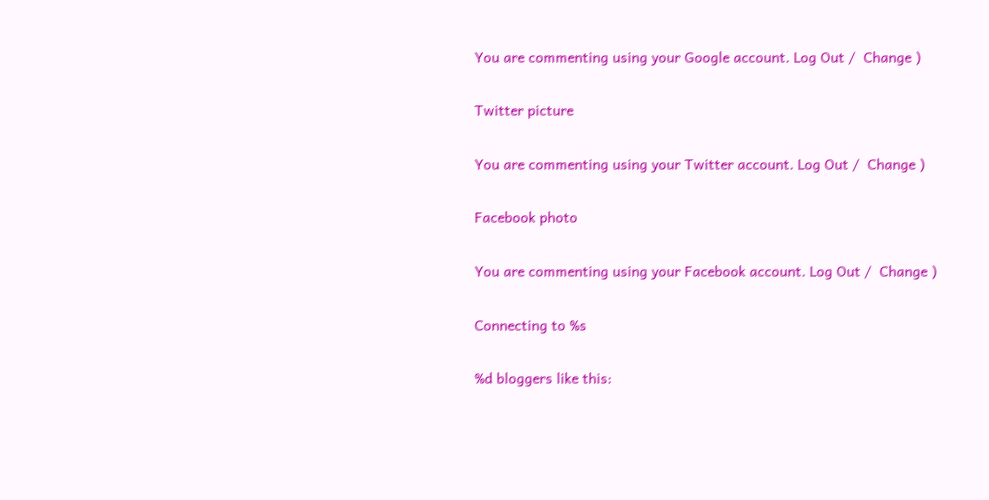You are commenting using your Google account. Log Out /  Change )

Twitter picture

You are commenting using your Twitter account. Log Out /  Change )

Facebook photo

You are commenting using your Facebook account. Log Out /  Change )

Connecting to %s

%d bloggers like this: